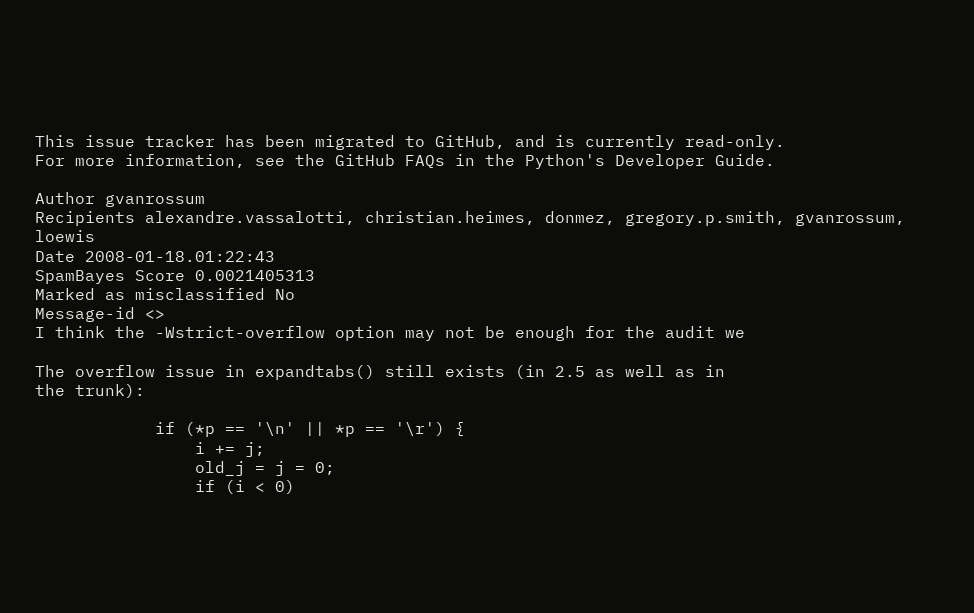This issue tracker has been migrated to GitHub, and is currently read-only.
For more information, see the GitHub FAQs in the Python's Developer Guide.

Author gvanrossum
Recipients alexandre.vassalotti, christian.heimes, donmez, gregory.p.smith, gvanrossum, loewis
Date 2008-01-18.01:22:43
SpamBayes Score 0.0021405313
Marked as misclassified No
Message-id <>
I think the -Wstrict-overflow option may not be enough for the audit we

The overflow issue in expandtabs() still exists (in 2.5 as well as in
the trunk):

            if (*p == '\n' || *p == '\r') {
                i += j;
                old_j = j = 0;
                if (i < 0)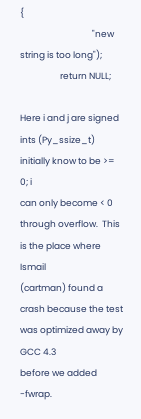{
                                    "new string is too long");
                    return NULL;

Here i and j are signed ints (Py_ssize_t) initially know to be >= 0; i
can only become < 0 through overflow.  This is the place where Ismail
(cartman) found a crash because the test was optimized away by GCC 4.3
before we added -fwrap.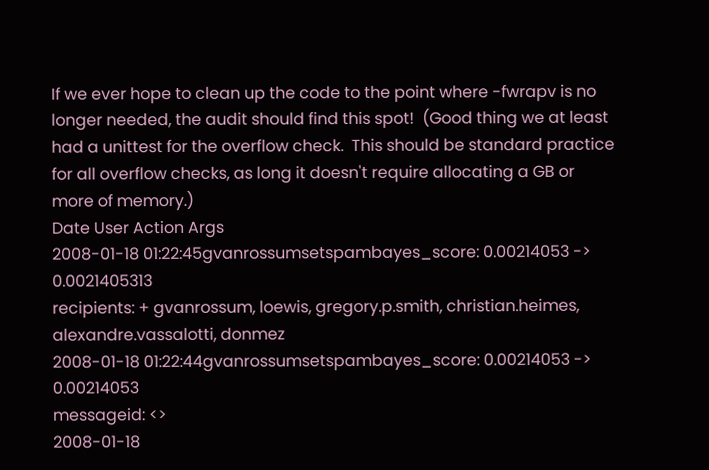If we ever hope to clean up the code to the point where -fwrapv is no
longer needed, the audit should find this spot!  (Good thing we at least
had a unittest for the overflow check.  This should be standard practice
for all overflow checks, as long it doesn't require allocating a GB or
more of memory.)
Date User Action Args
2008-01-18 01:22:45gvanrossumsetspambayes_score: 0.00214053 -> 0.0021405313
recipients: + gvanrossum, loewis, gregory.p.smith, christian.heimes, alexandre.vassalotti, donmez
2008-01-18 01:22:44gvanrossumsetspambayes_score: 0.00214053 -> 0.00214053
messageid: <>
2008-01-18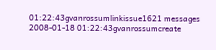01:22:43gvanrossumlinkissue1621 messages
2008-01-18 01:22:43gvanrossumcreate